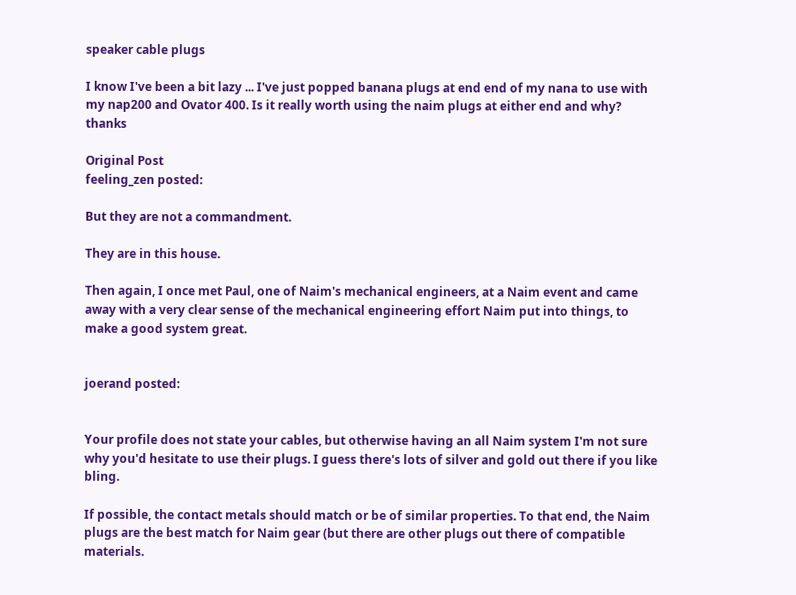speaker cable plugs

I know I've been a bit lazy ... I've just popped banana plugs at end end of my nana to use with my nap200 and Ovator 400. Is it really worth using the naim plugs at either end and why? thanks

Original Post
feeling_zen posted:

But they are not a commandment.

They are in this house.

Then again, I once met Paul, one of Naim's mechanical engineers, at a Naim event and came away with a very clear sense of the mechanical engineering effort Naim put into things, to make a good system great.


joerand posted:


Your profile does not state your cables, but otherwise having an all Naim system I'm not sure why you'd hesitate to use their plugs. I guess there's lots of silver and gold out there if you like bling.

If possible, the contact metals should match or be of similar properties. To that end, the Naim plugs are the best match for Naim gear (but there are other plugs out there of compatible materials.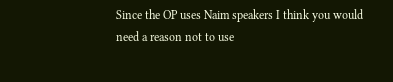Since the OP uses Naim speakers I think you would need a reason not to use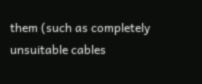them (such as completely unsuitable cables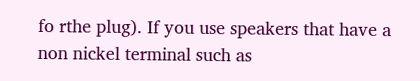fo rthe plug). If you use speakers that have a non nickel terminal such as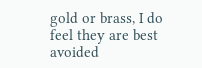gold or brass, I do feel they are best avoided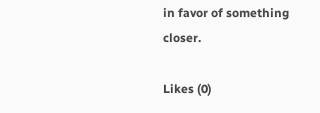in favor of something closer.

Likes (0)